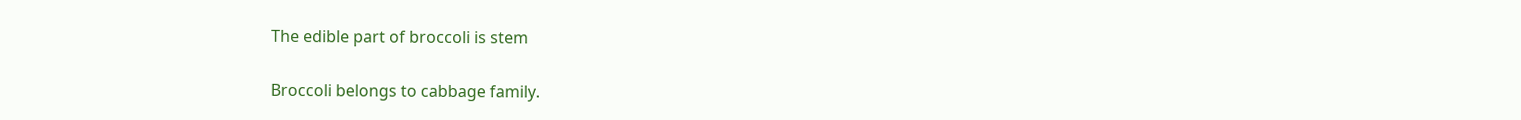The edible part of broccoli is stem


Broccoli belongs to cabbage family.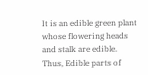It is an edible green plant whose flowering heads and stalk are edible.
Thus, Edible parts of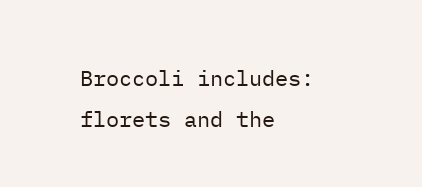Broccoli includes: florets and the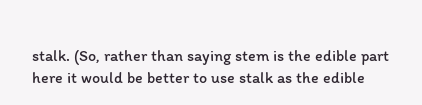stalk. (So, rather than saying stem is the edible part here it would be better to use stalk as the edible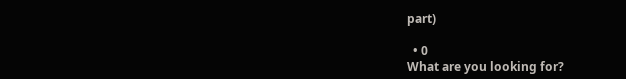part)

  • 0
What are you looking for?